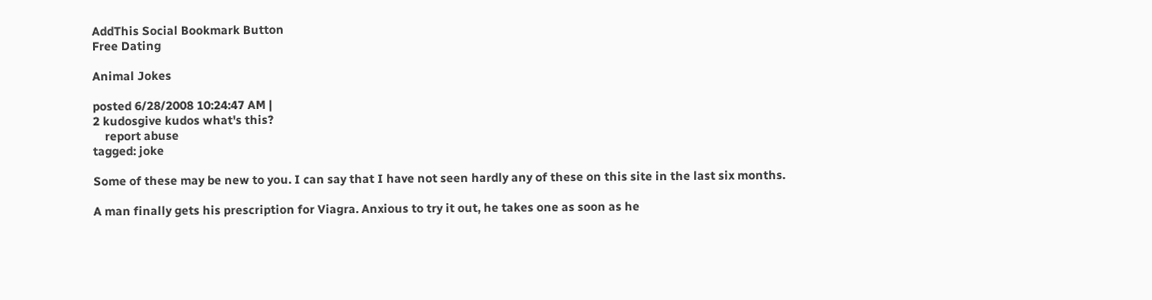AddThis Social Bookmark Button
Free Dating

Animal Jokes

posted 6/28/2008 10:24:47 AM |
2 kudosgive kudos what's this?
    report abuse
tagged: joke

Some of these may be new to you. I can say that I have not seen hardly any of these on this site in the last six months.

A man finally gets his prescription for Viagra. Anxious to try it out, he takes one as soon as he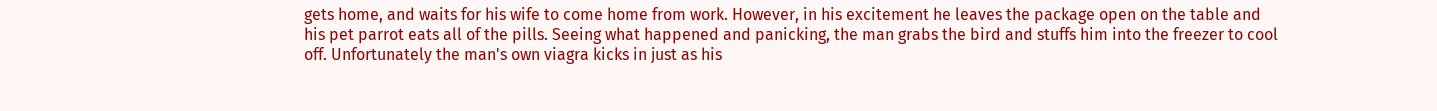gets home, and waits for his wife to come home from work. However, in his excitement he leaves the package open on the table and his pet parrot eats all of the pills. Seeing what happened and panicking, the man grabs the bird and stuffs him into the freezer to cool off. Unfortunately the man's own viagra kicks in just as his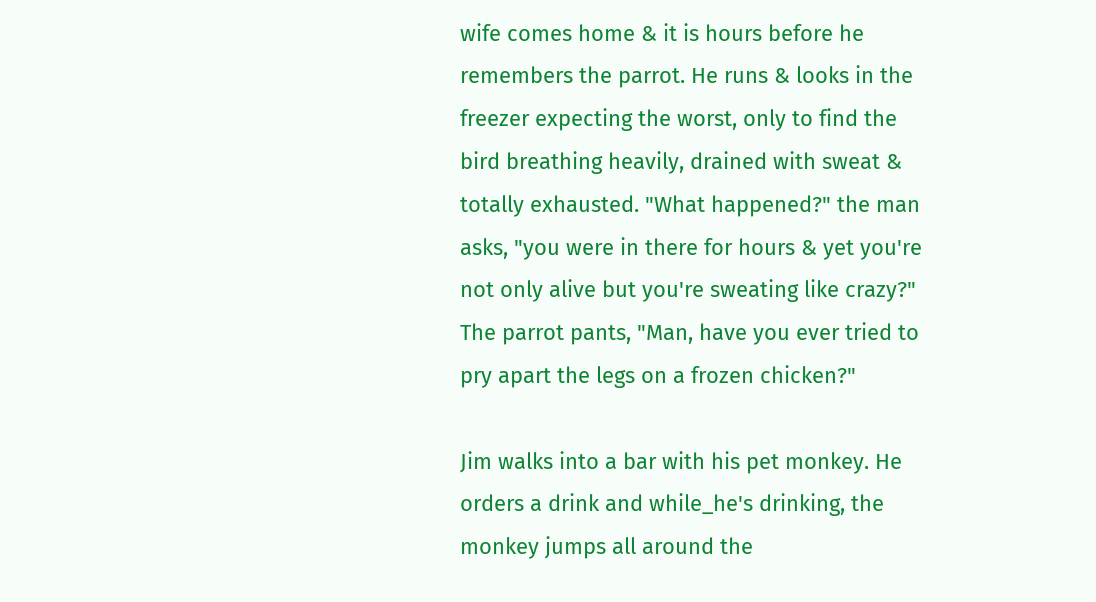wife comes home & it is hours before he remembers the parrot. He runs & looks in the freezer expecting the worst, only to find the bird breathing heavily, drained with sweat & totally exhausted. "What happened?" the man asks, "you were in there for hours & yet you're not only alive but you're sweating like crazy?" The parrot pants, "Man, have you ever tried to pry apart the legs on a frozen chicken?"

Jim walks into a bar with his pet monkey. He orders a drink and while_he's drinking, the monkey jumps all around the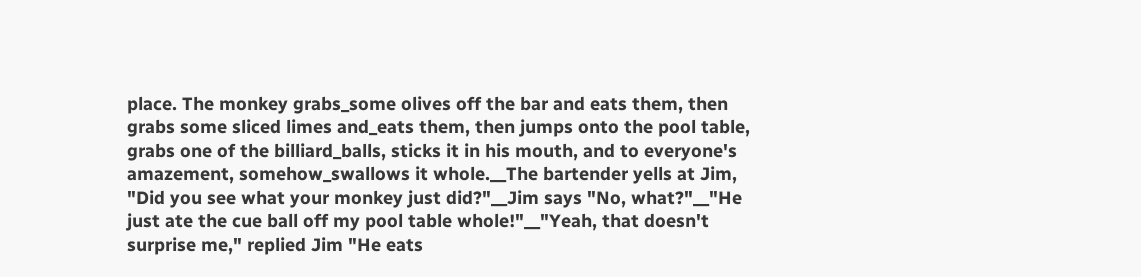place. The monkey grabs_some olives off the bar and eats them, then grabs some sliced limes and_eats them, then jumps onto the pool table, grabs one of the billiard_balls, sticks it in his mouth, and to everyone's amazement, somehow_swallows it whole.__The bartender yells at Jim, "Did you see what your monkey just did?"__Jim says "No, what?"__"He just ate the cue ball off my pool table whole!"__"Yeah, that doesn't surprise me," replied Jim "He eats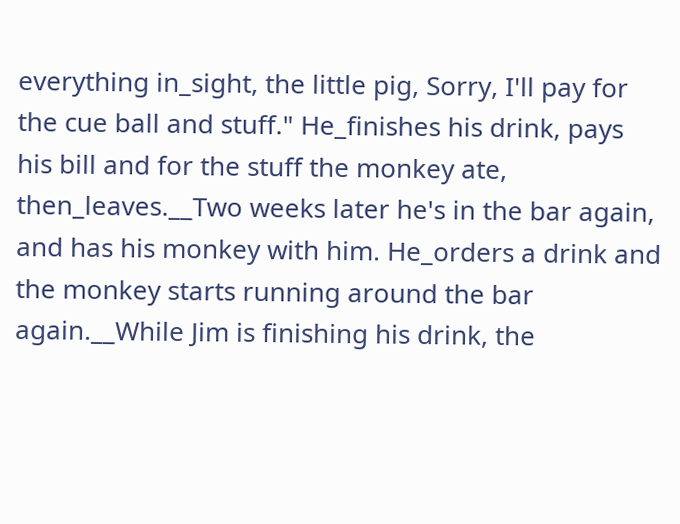everything in_sight, the little pig, Sorry, I'll pay for the cue ball and stuff." He_finishes his drink, pays his bill and for the stuff the monkey ate, then_leaves.__Two weeks later he's in the bar again, and has his monkey with him. He_orders a drink and the monkey starts running around the bar again.__While Jim is finishing his drink, the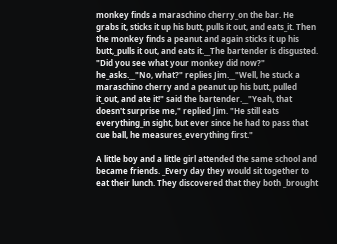monkey finds a maraschino cherry_on the bar. He grabs it, sticks it up his butt, pulls it out, and eats_it. Then the monkey finds a peanut and again sticks it up his butt,_pulls it out, and eats it.__The bartender is disgusted. "Did you see what your monkey did now?" he_asks.__"No, what?" replies Jim.__"Well, he stuck a maraschino cherry and a peanut up his butt, pulled it_out, and ate it!" said the bartender.__"Yeah, that doesn't surprise me," replied Jim. "He still eats everything_in sight, but ever since he had to pass that cue ball, he measures_everything first."

A little boy and a little girl attended the same school and became friends. _Every day they would sit together to eat their lunch. They discovered that they both _brought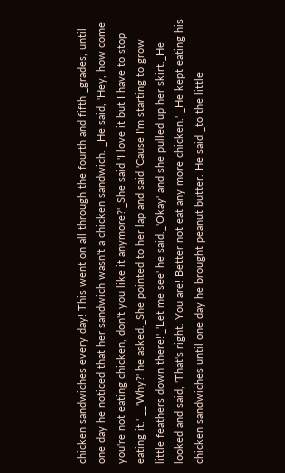chicken sandwiches every day! This went on all through the fourth and fifth _grades, until one day he noticed that her sandwich wasn't a chicken sandwich. _He said, 'Hey, how come you're not eating chicken, don't you like it anymore?'_She said 'I love it but I have to stop eating it.' __'Why?' he asked._She pointed to her lap and said 'Cause I'm starting to grow little feathers down there!'_'Let me see' he said._'Okay' and she pulled up her skirt._He looked and said, 'That's right. You are! Better not eat any more chicken.' _He kept eating his chicken sandwiches until one day he brought peanut butter. He said _to the little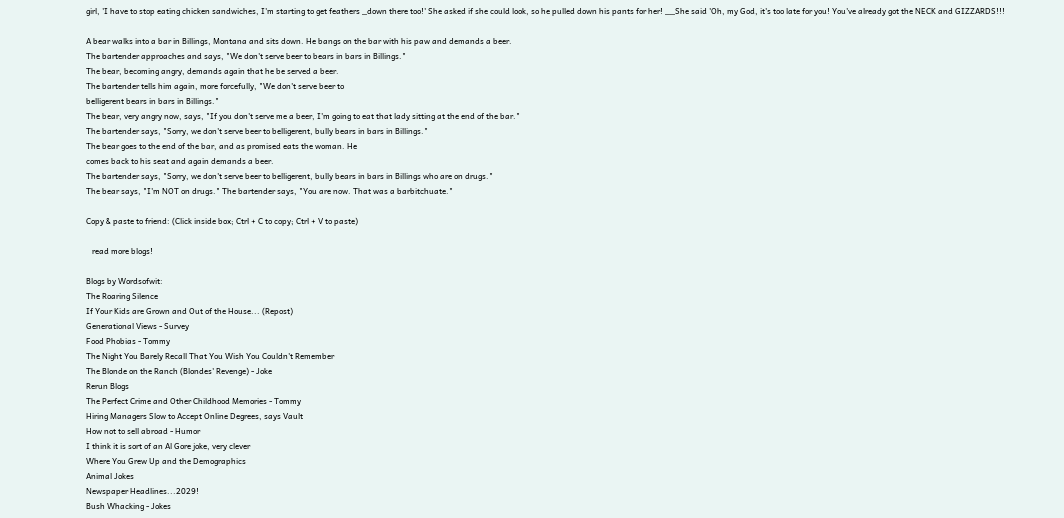girl, 'I have to stop eating chicken sandwiches, I'm starting to get feathers _down there too!' She asked if she could look, so he pulled down his pants for her! __She said 'Oh, my God, it's too late for you! You've already got the NECK and GIZZARDS!!!

A bear walks into a bar in Billings, Montana and sits down. He bangs on the bar with his paw and demands a beer.
The bartender approaches and says, "We don't serve beer to bears in bars in Billings."
The bear, becoming angry, demands again that he be served a beer.
The bartender tells him again, more forcefully, "We don't serve beer to
belligerent bears in bars in Billings."
The bear, very angry now, says, "If you don't serve me a beer, I'm going to eat that lady sitting at the end of the bar."
The bartender says, "Sorry, we don't serve beer to belligerent, bully bears in bars in Billings."
The bear goes to the end of the bar, and as promised eats the woman. He
comes back to his seat and again demands a beer.
The bartender says, "Sorry, we don't serve beer to belligerent, bully bears in bars in Billings who are on drugs."
The bear says, "I'm NOT on drugs." The bartender says, "You are now. That was a barbitchuate."

Copy & paste to friend: (Click inside box; Ctrl + C to copy; Ctrl + V to paste)

   read more blogs!

Blogs by Wordsofwit:
The Roaring Silence
If Your Kids are Grown and Out of the House... (Repost)
Generational Views - Survey
Food Phobias - Tommy
The Night You Barely Recall That You Wish You Couldn't Remember
The Blonde on the Ranch (Blondes' Revenge) - Joke
Rerun Blogs
The Perfect Crime and Other Childhood Memories - Tommy
Hiring Managers Slow to Accept Online Degrees, says Vault
How not to sell abroad - Humor
I think it is sort of an Al Gore joke, very clever
Where You Grew Up and the Demographics
Animal Jokes
Newspaper Headlines...2029!
Bush Whacking - Jokes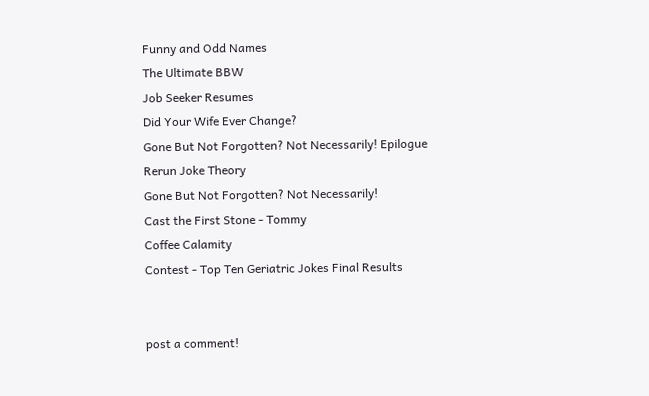Funny and Odd Names
The Ultimate BBW
Job Seeker Resumes
Did Your Wife Ever Change?
Gone But Not Forgotten? Not Necessarily! Epilogue
Rerun Joke Theory
Gone But Not Forgotten? Not Necessarily!
Cast the First Stone - Tommy
Coffee Calamity
Contest - Top Ten Geriatric Jokes Final Results


post a comment!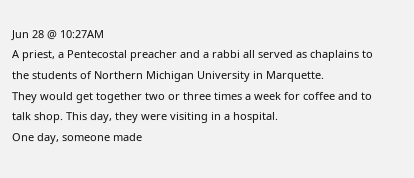Jun 28 @ 10:27AM
A priest, a Pentecostal preacher and a rabbi all served as chaplains to the students of Northern Michigan University in Marquette.
They would get together two or three times a week for coffee and to talk shop. This day, they were visiting in a hospital.
One day, someone made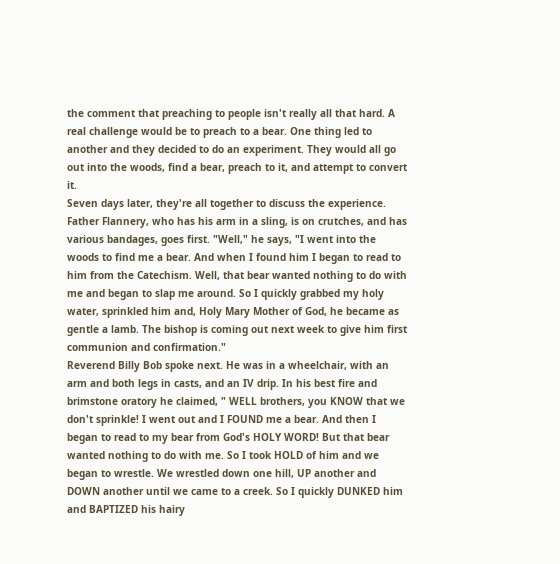the comment that preaching to people isn't really all that hard. A real challenge would be to preach to a bear. One thing led to another and they decided to do an experiment. They would all go out into the woods, find a bear, preach to it, and attempt to convert it.
Seven days later, they're all together to discuss the experience.
Father Flannery, who has his arm in a sling, is on crutches, and has various bandages, goes first. "Well," he says, "I went into the woods to find me a bear. And when I found him I began to read to him from the Catechism. Well, that bear wanted nothing to do with me and began to slap me around. So I quickly grabbed my holy water, sprinkled him and, Holy Mary Mother of God, he became as gentle a lamb. The bishop is coming out next week to give him first communion and confirmation."
Reverend Billy Bob spoke next. He was in a wheelchair, with an arm and both legs in casts, and an IV drip. In his best fire and brimstone oratory he claimed, " WELL brothers, you KNOW that we don't sprinkle! I went out and I FOUND me a bear. And then I began to read to my bear from God's HOLY WORD! But that bear wanted nothing to do with me. So I took HOLD of him and we began to wrestle. We wrestled down one hill, UP another and DOWN another until we came to a creek. So I quickly DUNKED him and BAPTIZED his hairy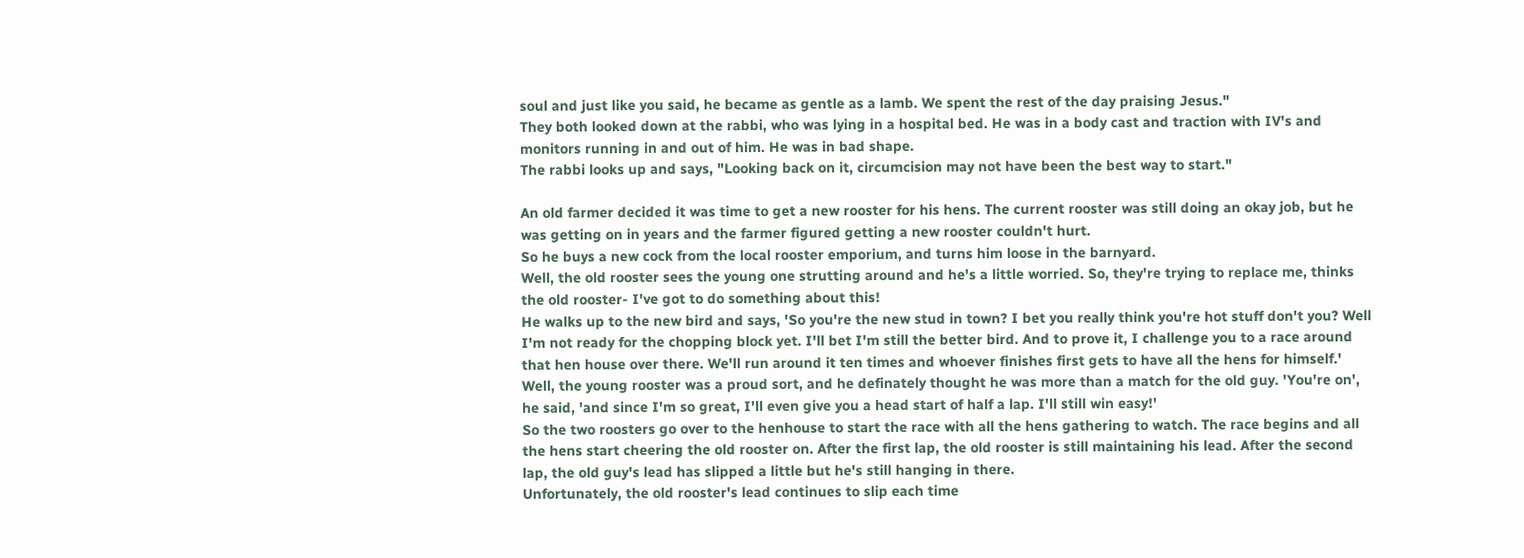soul and just like you said, he became as gentle as a lamb. We spent the rest of the day praising Jesus."
They both looked down at the rabbi, who was lying in a hospital bed. He was in a body cast and traction with IV's and monitors running in and out of him. He was in bad shape.
The rabbi looks up and says, "Looking back on it, circumcision may not have been the best way to start."

An old farmer decided it was time to get a new rooster for his hens. The current rooster was still doing an okay job, but he was getting on in years and the farmer figured getting a new rooster couldn't hurt.
So he buys a new cock from the local rooster emporium, and turns him loose in the barnyard.
Well, the old rooster sees the young one strutting around and he's a little worried. So, they're trying to replace me, thinks the old rooster- I've got to do something about this!
He walks up to the new bird and says, 'So you're the new stud in town? I bet you really think you're hot stuff don't you? Well I'm not ready for the chopping block yet. I'll bet I'm still the better bird. And to prove it, I challenge you to a race around that hen house over there. We'll run around it ten times and whoever finishes first gets to have all the hens for himself.'
Well, the young rooster was a proud sort, and he definately thought he was more than a match for the old guy. 'You're on', he said, 'and since I'm so great, I'll even give you a head start of half a lap. I'll still win easy!'
So the two roosters go over to the henhouse to start the race with all the hens gathering to watch. The race begins and all the hens start cheering the old rooster on. After the first lap, the old rooster is still maintaining his lead. After the second lap, the old guy's lead has slipped a little but he's still hanging in there.
Unfortunately, the old rooster's lead continues to slip each time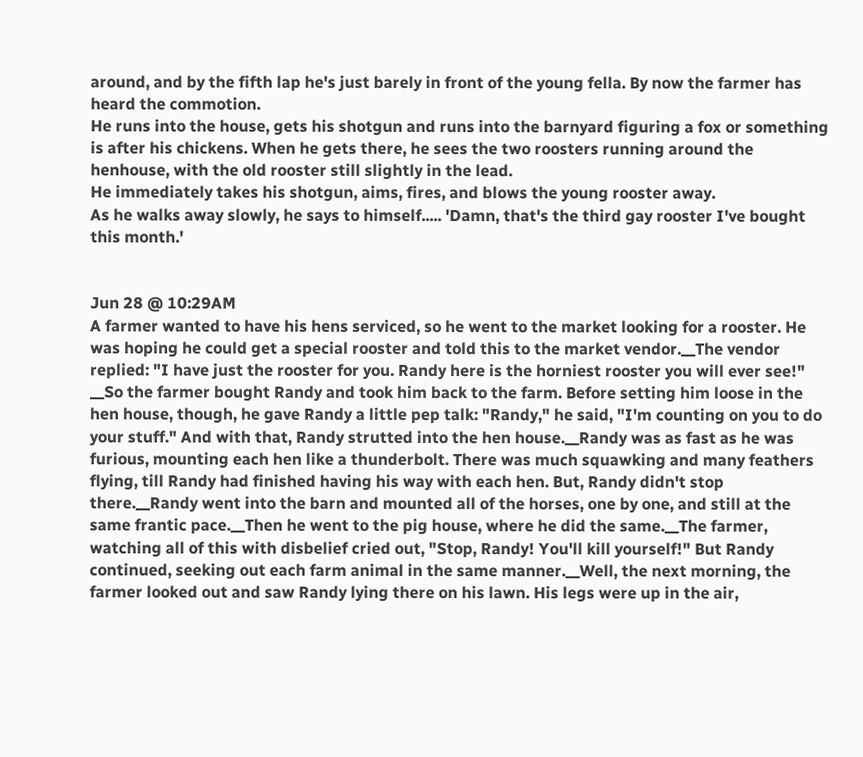around, and by the fifth lap he's just barely in front of the young fella. By now the farmer has heard the commotion.
He runs into the house, gets his shotgun and runs into the barnyard figuring a fox or something is after his chickens. When he gets there, he sees the two roosters running around the henhouse, with the old rooster still slightly in the lead.
He immediately takes his shotgun, aims, fires, and blows the young rooster away.
As he walks away slowly, he says to himself..... 'Damn, that's the third gay rooster I've bought this month.'


Jun 28 @ 10:29AM
A farmer wanted to have his hens serviced, so he went to the market looking for a rooster. He was hoping he could get a special rooster and told this to the market vendor.__The vendor replied: "I have just the rooster for you. Randy here is the horniest rooster you will ever see!" __So the farmer bought Randy and took him back to the farm. Before setting him loose in the hen house, though, he gave Randy a little pep talk: "Randy," he said, "I'm counting on you to do your stuff." And with that, Randy strutted into the hen house.__Randy was as fast as he was furious, mounting each hen like a thunderbolt. There was much squawking and many feathers flying, till Randy had finished having his way with each hen. But, Randy didn't stop there.__Randy went into the barn and mounted all of the horses, one by one, and still at the same frantic pace.__Then he went to the pig house, where he did the same.__The farmer, watching all of this with disbelief cried out, "Stop, Randy! You'll kill yourself!" But Randy continued, seeking out each farm animal in the same manner.__Well, the next morning, the farmer looked out and saw Randy lying there on his lawn. His legs were up in the air,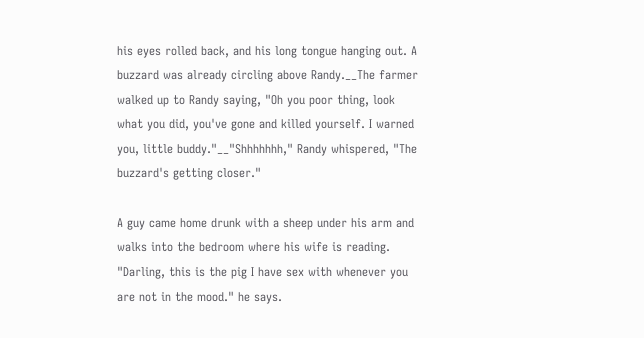his eyes rolled back, and his long tongue hanging out. A buzzard was already circling above Randy.__The farmer walked up to Randy saying, "Oh you poor thing, look what you did, you've gone and killed yourself. I warned you, little buddy."__"Shhhhhhh," Randy whispered, "The buzzard's getting closer."

A guy came home drunk with a sheep under his arm and walks into the bedroom where his wife is reading.
"Darling, this is the pig I have sex with whenever you are not in the mood." he says.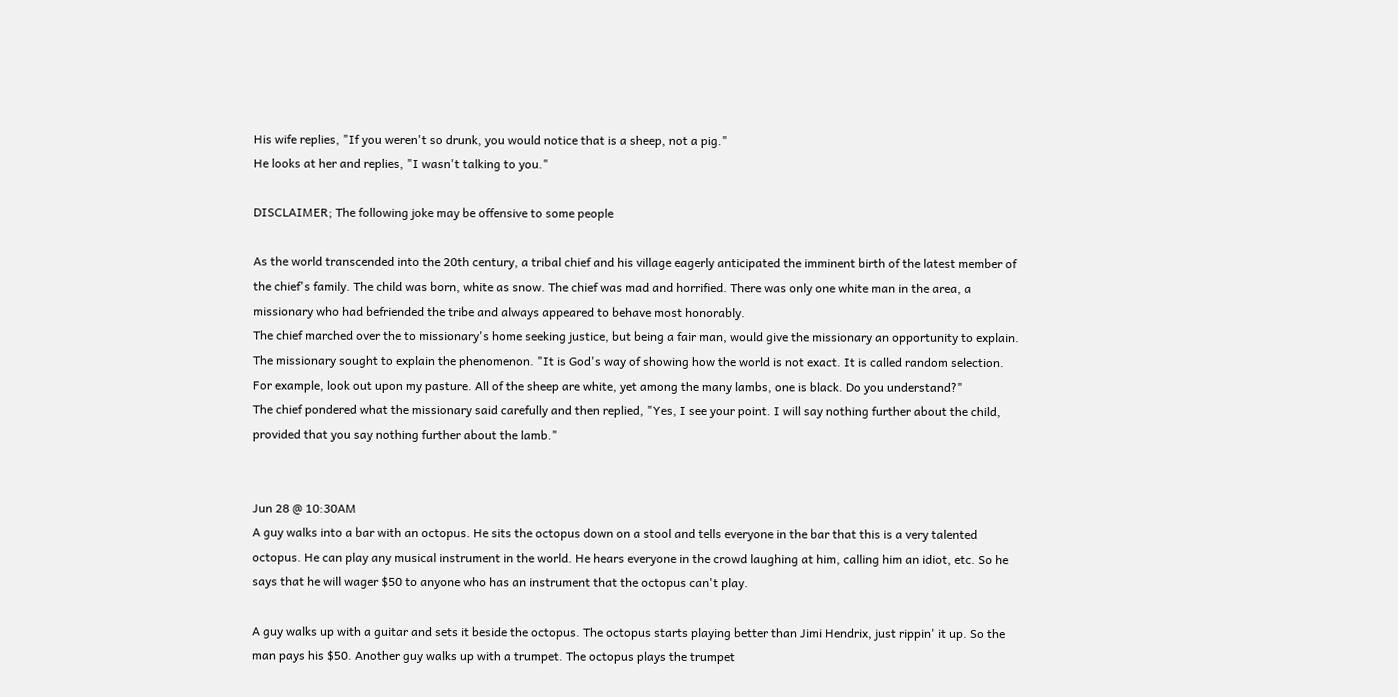His wife replies, "If you weren't so drunk, you would notice that is a sheep, not a pig."
He looks at her and replies, "I wasn't talking to you."

DISCLAIMER; The following joke may be offensive to some people

As the world transcended into the 20th century, a tribal chief and his village eagerly anticipated the imminent birth of the latest member of the chief's family. The child was born, white as snow. The chief was mad and horrified. There was only one white man in the area, a missionary who had befriended the tribe and always appeared to behave most honorably.
The chief marched over the to missionary's home seeking justice, but being a fair man, would give the missionary an opportunity to explain.
The missionary sought to explain the phenomenon. "It is God's way of showing how the world is not exact. It is called random selection. For example, look out upon my pasture. All of the sheep are white, yet among the many lambs, one is black. Do you understand?"
The chief pondered what the missionary said carefully and then replied, "Yes, I see your point. I will say nothing further about the child, provided that you say nothing further about the lamb."


Jun 28 @ 10:30AM
A guy walks into a bar with an octopus. He sits the octopus down on a stool and tells everyone in the bar that this is a very talented octopus. He can play any musical instrument in the world. He hears everyone in the crowd laughing at him, calling him an idiot, etc. So he says that he will wager $50 to anyone who has an instrument that the octopus can't play.

A guy walks up with a guitar and sets it beside the octopus. The octopus starts playing better than Jimi Hendrix, just rippin' it up. So the man pays his $50. Another guy walks up with a trumpet. The octopus plays the trumpet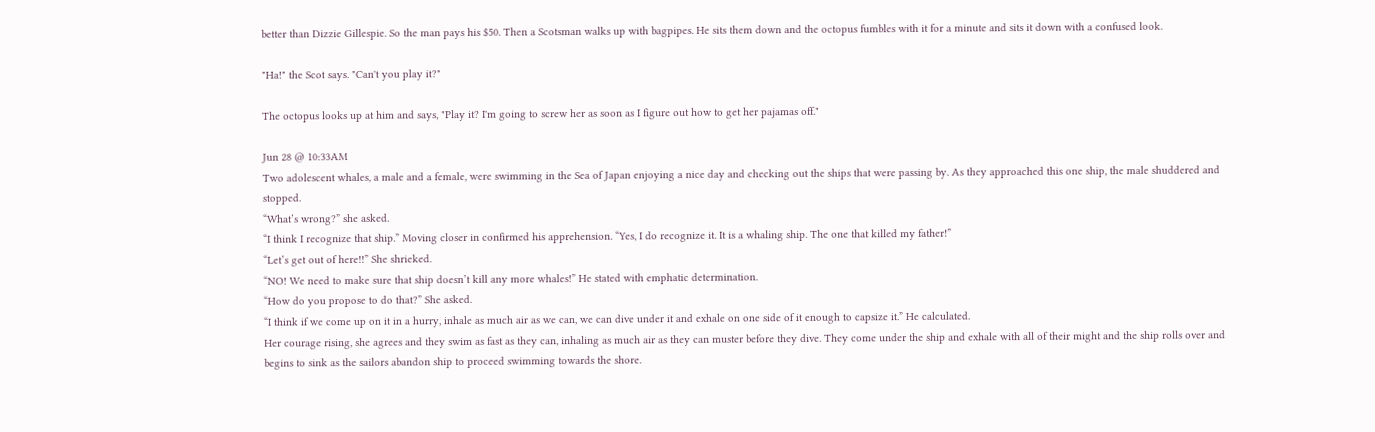better than Dizzie Gillespie. So the man pays his $50. Then a Scotsman walks up with bagpipes. He sits them down and the octopus fumbles with it for a minute and sits it down with a confused look.

"Ha!" the Scot says. "Can't you play it?"

The octopus looks up at him and says, "Play it? I'm going to screw her as soon as I figure out how to get her pajamas off."

Jun 28 @ 10:33AM
Two adolescent whales, a male and a female, were swimming in the Sea of Japan enjoying a nice day and checking out the ships that were passing by. As they approached this one ship, the male shuddered and stopped.
“What’s wrong?” she asked.
“I think I recognize that ship.” Moving closer in confirmed his apprehension. “Yes, I do recognize it. It is a whaling ship. The one that killed my father!”
“Let’s get out of here!!” She shrieked.
“NO! We need to make sure that ship doesn’t kill any more whales!” He stated with emphatic determination.
“How do you propose to do that?” She asked.
“I think if we come up on it in a hurry, inhale as much air as we can, we can dive under it and exhale on one side of it enough to capsize it.” He calculated.
Her courage rising, she agrees and they swim as fast as they can, inhaling as much air as they can muster before they dive. They come under the ship and exhale with all of their might and the ship rolls over and begins to sink as the sailors abandon ship to proceed swimming towards the shore.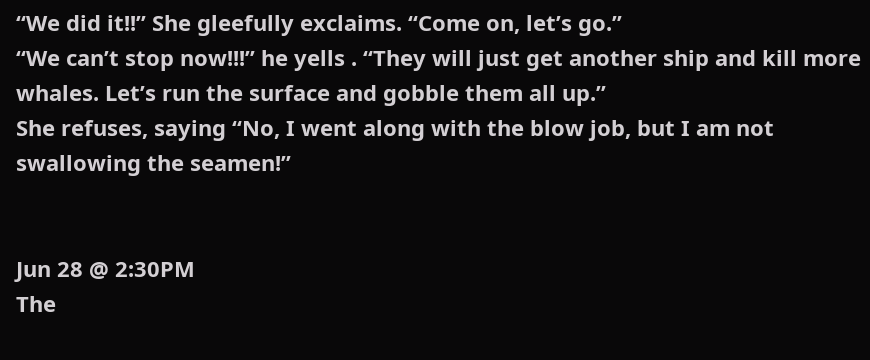“We did it!!” She gleefully exclaims. “Come on, let’s go.”
“We can’t stop now!!!” he yells . “They will just get another ship and kill more whales. Let’s run the surface and gobble them all up.”
She refuses, saying “No, I went along with the blow job, but I am not swallowing the seamen!”


Jun 28 @ 2:30PM
The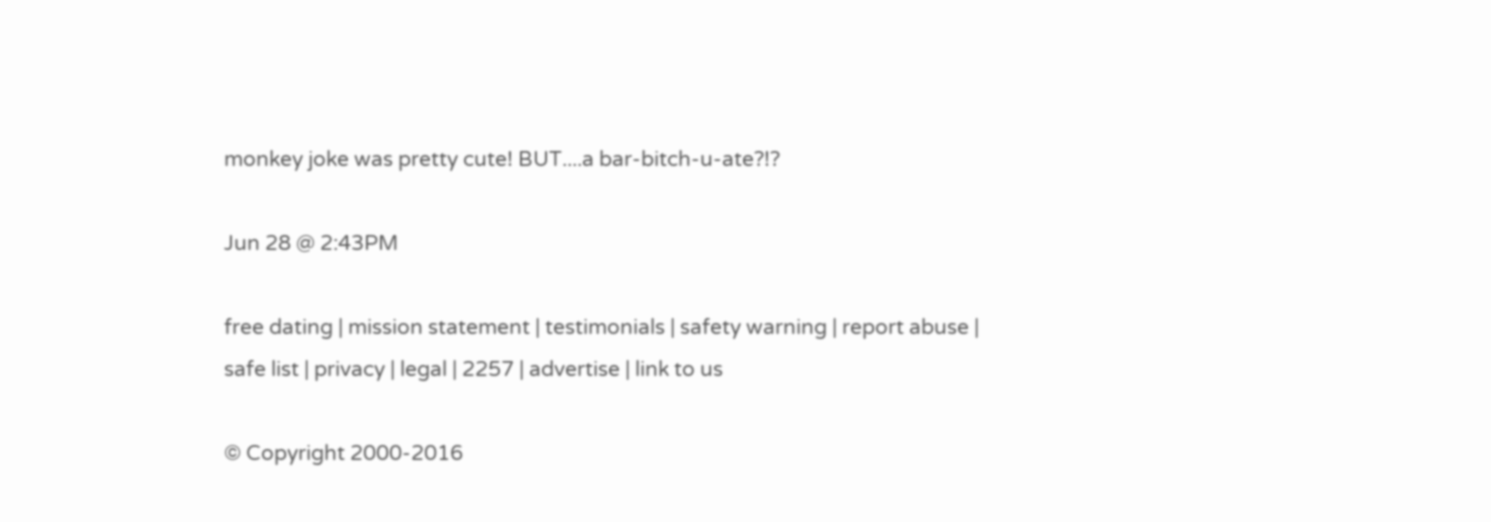monkey joke was pretty cute! BUT....a bar-bitch-u-ate?!?

Jun 28 @ 2:43PM

free dating | mission statement | testimonials | safety warning | report abuse | safe list | privacy | legal | 2257 | advertise | link to us

© Copyright 2000-2016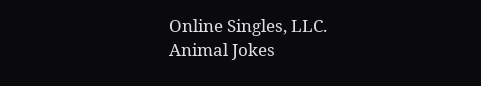Online Singles, LLC.
Animal Jokes